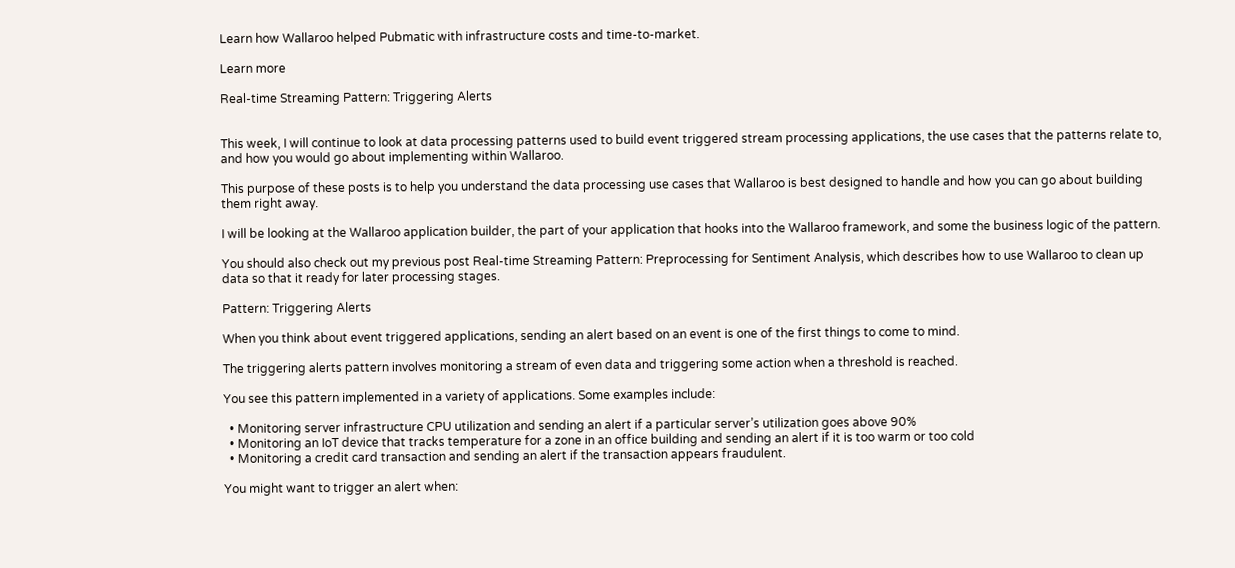Learn how Wallaroo helped Pubmatic with infrastructure costs and time-to-market.

Learn more

Real-time Streaming Pattern: Triggering Alerts


This week, I will continue to look at data processing patterns used to build event triggered stream processing applications, the use cases that the patterns relate to, and how you would go about implementing within Wallaroo.

This purpose of these posts is to help you understand the data processing use cases that Wallaroo is best designed to handle and how you can go about building them right away.

I will be looking at the Wallaroo application builder, the part of your application that hooks into the Wallaroo framework, and some the business logic of the pattern.

You should also check out my previous post Real-time Streaming Pattern: Preprocessing for Sentiment Analysis, which describes how to use Wallaroo to clean up data so that it ready for later processing stages.

Pattern: Triggering Alerts

When you think about event triggered applications, sending an alert based on an event is one of the first things to come to mind.

The triggering alerts pattern involves monitoring a stream of even data and triggering some action when a threshold is reached.

You see this pattern implemented in a variety of applications. Some examples include:

  • Monitoring server infrastructure CPU utilization and sending an alert if a particular server’s utilization goes above 90%
  • Monitoring an IoT device that tracks temperature for a zone in an office building and sending an alert if it is too warm or too cold
  • Monitoring a credit card transaction and sending an alert if the transaction appears fraudulent.

You might want to trigger an alert when: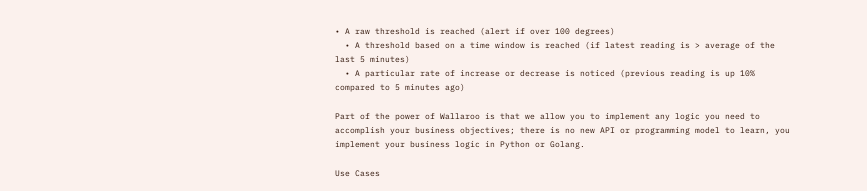• A raw threshold is reached (alert if over 100 degrees)
  • A threshold based on a time window is reached (if latest reading is > average of the last 5 minutes)
  • A particular rate of increase or decrease is noticed (previous reading is up 10% compared to 5 minutes ago)

Part of the power of Wallaroo is that we allow you to implement any logic you need to accomplish your business objectives; there is no new API or programming model to learn, you implement your business logic in Python or Golang.

Use Cases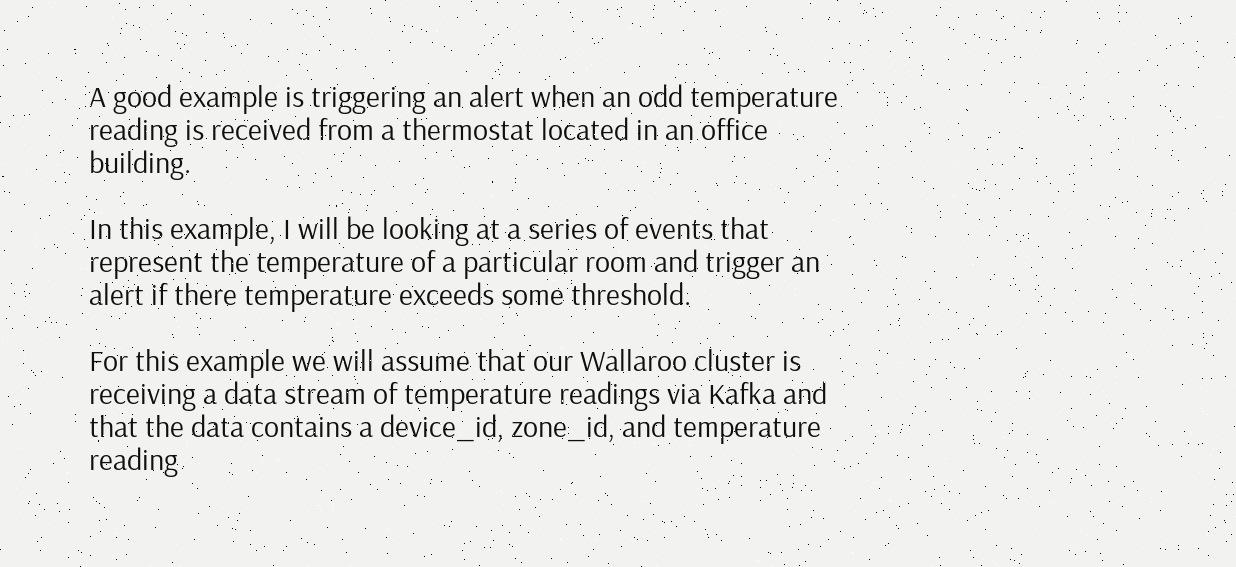A good example is triggering an alert when an odd temperature reading is received from a thermostat located in an office building.

In this example, I will be looking at a series of events that represent the temperature of a particular room and trigger an alert if there temperature exceeds some threshold.

For this example we will assume that our Wallaroo cluster is receiving a data stream of temperature readings via Kafka and that the data contains a device_id, zone_id, and temperature reading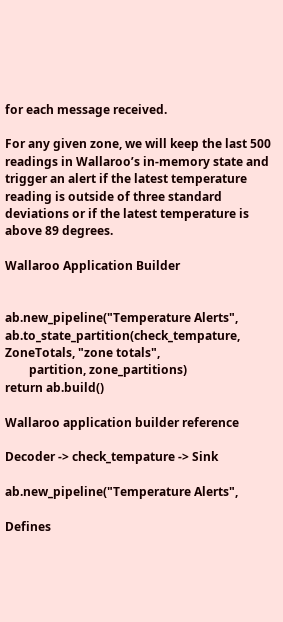for each message received.

For any given zone, we will keep the last 500 readings in Wallaroo’s in-memory state and trigger an alert if the latest temperature reading is outside of three standard deviations or if the latest temperature is above 89 degrees.

Wallaroo Application Builder


ab.new_pipeline("Temperature Alerts",
ab.to_state_partition(check_tempature, ZoneTotals, "zone totals",
        partition, zone_partitions)
return ab.build()

Wallaroo application builder reference

Decoder -> check_tempature -> Sink

ab.new_pipeline("Temperature Alerts",

Defines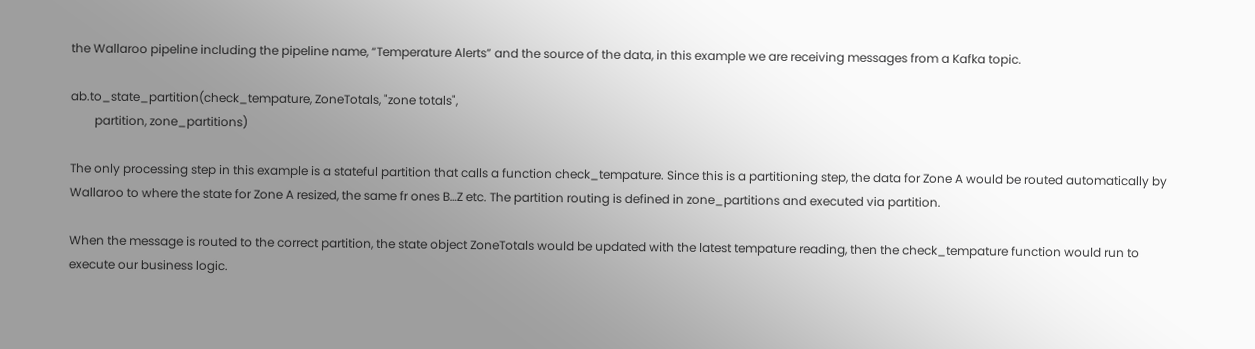the Wallaroo pipeline including the pipeline name, “Temperature Alerts” and the source of the data, in this example we are receiving messages from a Kafka topic.

ab.to_state_partition(check_tempature, ZoneTotals, "zone totals",
        partition, zone_partitions)

The only processing step in this example is a stateful partition that calls a function check_tempature. Since this is a partitioning step, the data for Zone A would be routed automatically by Wallaroo to where the state for Zone A resized, the same fr ones B…Z etc. The partition routing is defined in zone_partitions and executed via partition.

When the message is routed to the correct partition, the state object ZoneTotals would be updated with the latest tempature reading, then the check_tempature function would run to execute our business logic.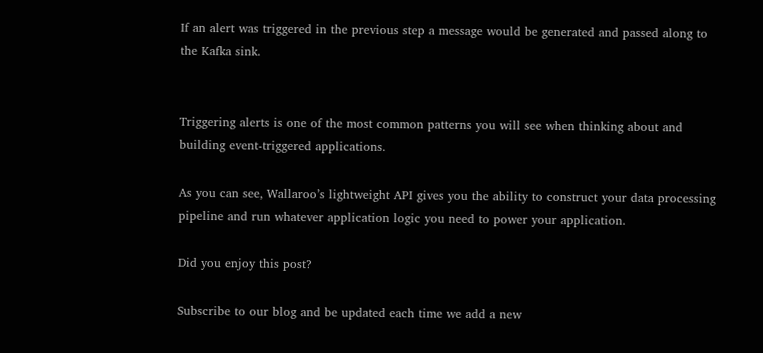If an alert was triggered in the previous step a message would be generated and passed along to the Kafka sink.


Triggering alerts is one of the most common patterns you will see when thinking about and building event-triggered applications.

As you can see, Wallaroo’s lightweight API gives you the ability to construct your data processing pipeline and run whatever application logic you need to power your application.

Did you enjoy this post?

Subscribe to our blog and be updated each time we add a new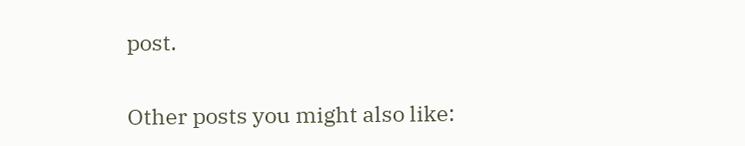post.

Other posts you might also like: